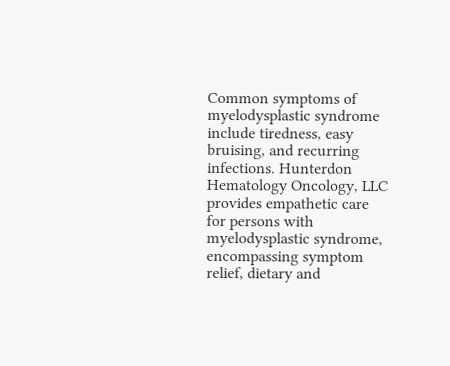Common symptoms of myelodysplastic syndrome include tiredness, easy bruising, and recurring infections. Hunterdon Hematology Oncology, LLC provides empathetic care for persons with myelodysplastic syndrome, encompassing symptom relief, dietary and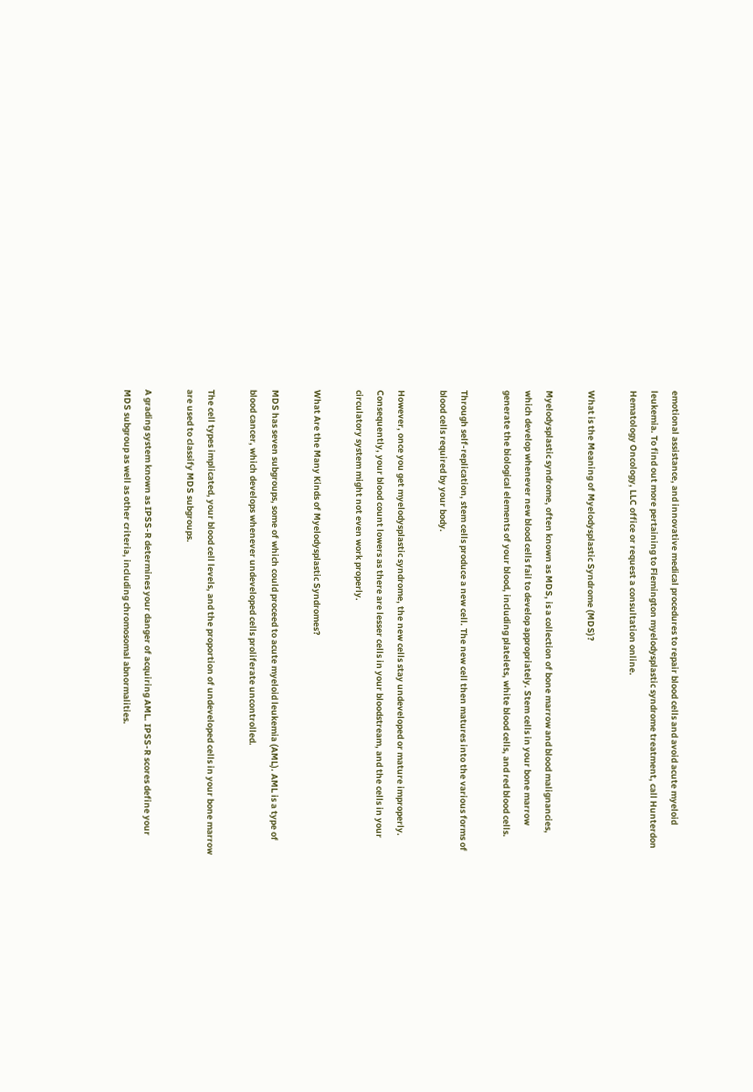emotional assistance, and innovative medical procedures to repair blood cells and avoid acute myeloid leukemia. To find out more pertaining to Flemington myelodysplastic syndrome treatment, call Hunterdon Hematology Oncology, LLC office or request a consultation online.

What is the Meaning of Myelodysplastic Syndrome (MDS)?

Myelodysplastic syndrome, often known as MDS, is a collection of bone marrow and blood malignancies, which develop whenever new blood cells fail to develop appropriately. Stem cells in your bone marrow generate the biological elements of your blood, including platelets, white blood cells, and red blood cells.

Through self-replication, stem cells produce a new cell. The new cell then matures into the various forms of blood cells required by your body.

However, once you get myelodysplastic syndrome, the new cells stay undeveloped or mature improperly. Consequently, your blood count lowers as there are lesser cells in your bloodstream, and the cells in your circulatory system might not even work properly.

What Are the Many Kinds of Myelodysplastic Syndromes?

MDS has seven subgroups, some of which could proceed to acute myeloid leukemia (AML). AML is a type of blood cancer, which develops whenever undeveloped cells proliferate uncontrolled.

The cell types implicated, your blood cell levels, and the proportion of undeveloped cells in your bone marrow are used to classify MDS subgroups.

A grading system known as IPSS-R determines your danger of acquiring AML. IPSS-R scores define your MDS subgroup as well as other criteria, including chromosomal abnormalities.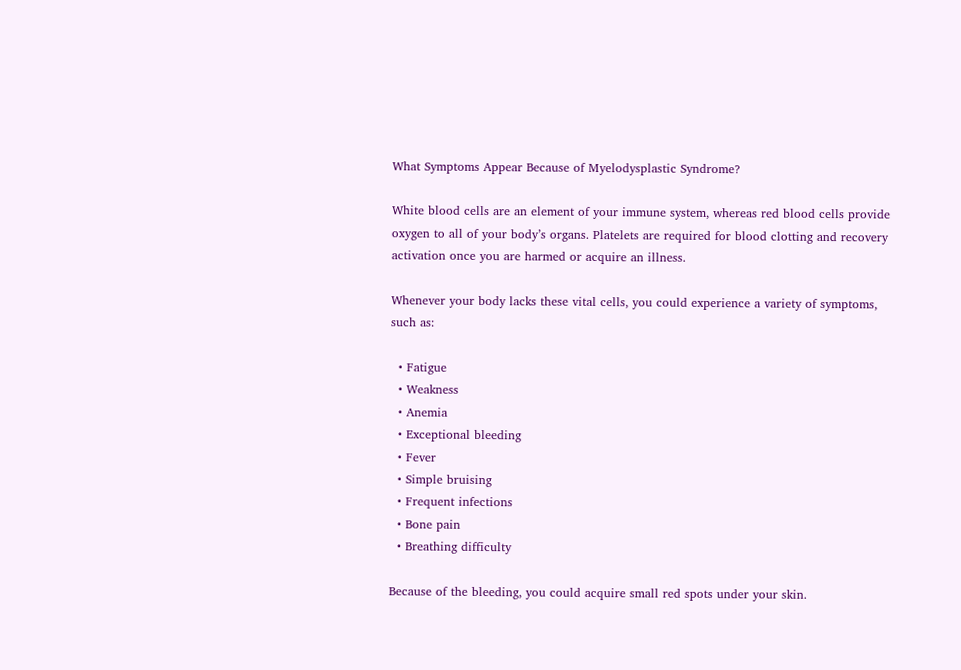What Symptoms Appear Because of Myelodysplastic Syndrome?

White blood cells are an element of your immune system, whereas red blood cells provide oxygen to all of your body’s organs. Platelets are required for blood clotting and recovery activation once you are harmed or acquire an illness.

Whenever your body lacks these vital cells, you could experience a variety of symptoms, such as:

  • Fatigue
  • Weakness
  • Anemia
  • Exceptional bleeding
  • Fever
  • Simple bruising
  • Frequent infections
  • Bone pain
  • Breathing difficulty

Because of the bleeding, you could acquire small red spots under your skin.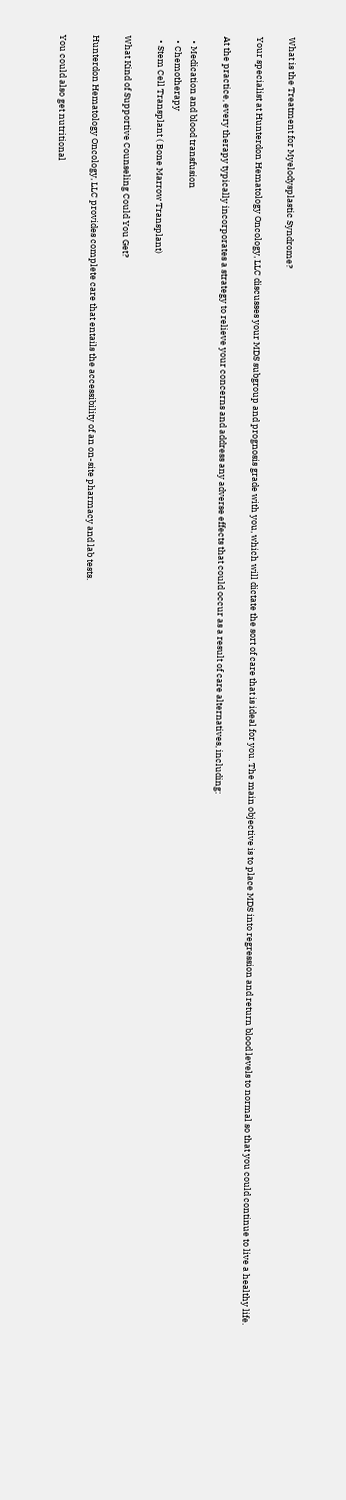What is the Treatment for Myelodysplastic Syndrome?

Your specialist at Hunterdon Hematology Oncology, LLC discusses your MDS subgroup and prognosis grade with you, which will dictate the sort of care that is ideal for you. The main objective is to place MDS into regression and return blood levels to normal so that you could continue to live a healthy life.

At the practice, every therapy typically incorporates a strategy to relieve your concerns and address any adverse effects that could occur as a result of care alternatives, including:

  • Medication and blood transfusion
  • Chemotherapy
  • Stem Cell Transplant ( Bone Marrow Transplant)

What Kind of Supportive Counseling Could You Get?

Hunterdon Hematology Oncology, LLC provides complete care that entails the accessibility of an on-site pharmacy and lab tests.

You could also get nutritional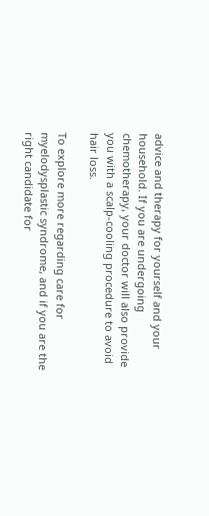advice and therapy for yourself and your household. If you are undergoing chemotherapy, your doctor will also provide you with a scalp-cooling procedure to avoid hair loss.

To explore more regarding care for myelodysplastic syndrome, and if you are the right candidate for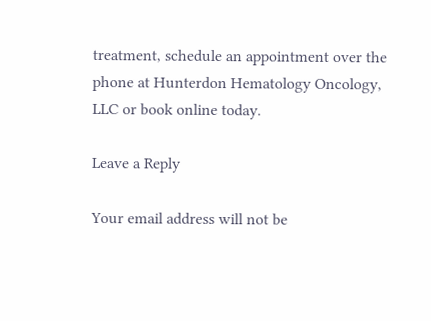treatment, schedule an appointment over the phone at Hunterdon Hematology Oncology, LLC or book online today.

Leave a Reply

Your email address will not be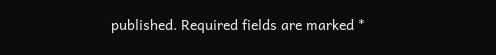published. Required fields are marked *